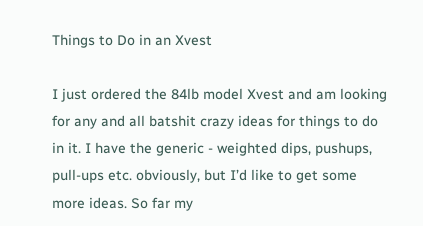Things to Do in an Xvest

I just ordered the 84lb model Xvest and am looking for any and all batshit crazy ideas for things to do in it. I have the generic - weighted dips, pushups, pull-ups etc. obviously, but I’d like to get some more ideas. So far my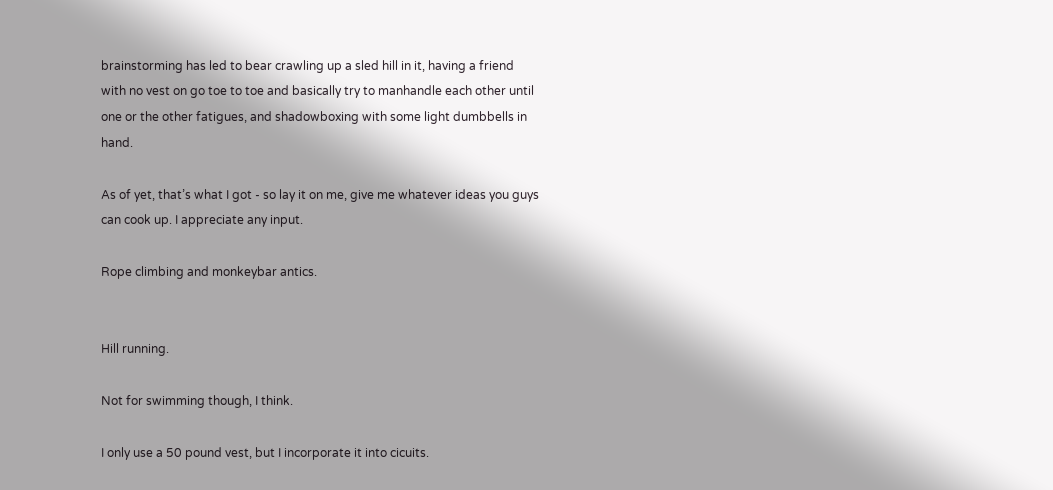brainstorming has led to bear crawling up a sled hill in it, having a friend with no vest on go toe to toe and basically try to manhandle each other until one or the other fatigues, and shadowboxing with some light dumbbells in hand.

As of yet, that’s what I got - so lay it on me, give me whatever ideas you guys can cook up. I appreciate any input.

Rope climbing and monkeybar antics.


Hill running.

Not for swimming though, I think.

I only use a 50 pound vest, but I incorporate it into cicuits.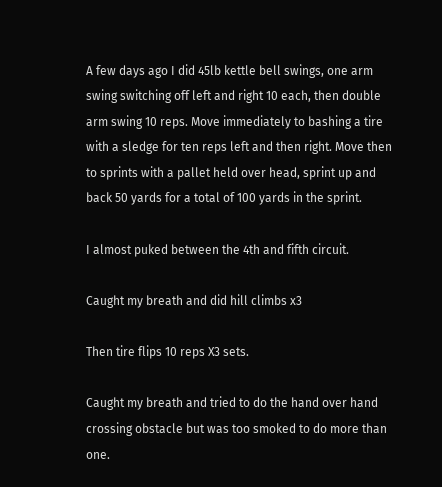A few days ago I did 45lb kettle bell swings, one arm swing switching off left and right 10 each, then double arm swing 10 reps. Move immediately to bashing a tire with a sledge for ten reps left and then right. Move then to sprints with a pallet held over head, sprint up and back 50 yards for a total of 100 yards in the sprint.

I almost puked between the 4th and fifth circuit.

Caught my breath and did hill climbs x3

Then tire flips 10 reps X3 sets.

Caught my breath and tried to do the hand over hand crossing obstacle but was too smoked to do more than one.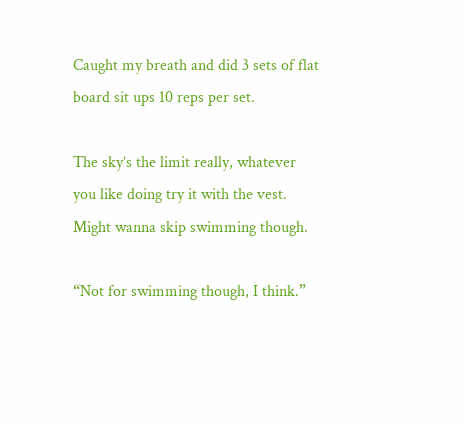Caught my breath and did 3 sets of flat board sit ups 10 reps per set.

The sky’s the limit really, whatever you like doing try it with the vest. Might wanna skip swimming though.

“Not for swimming though, I think.”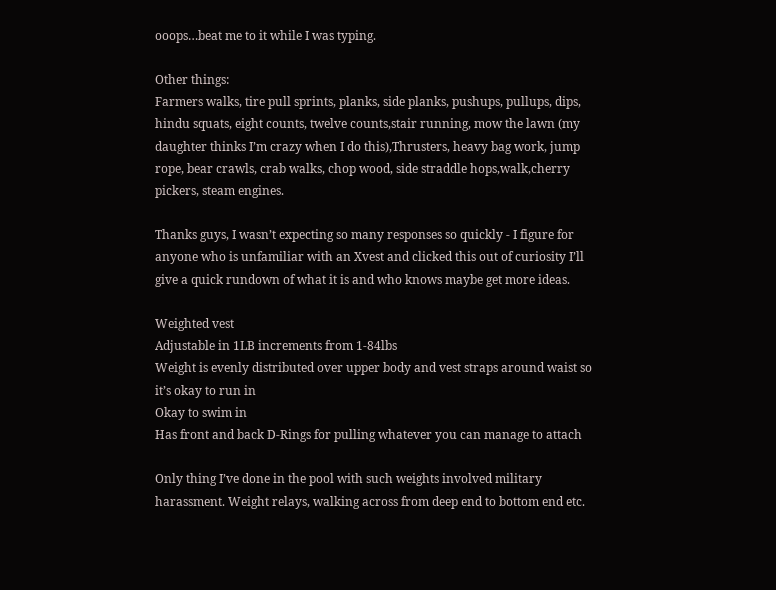ooops…beat me to it while I was typing.

Other things:
Farmers walks, tire pull sprints, planks, side planks, pushups, pullups, dips, hindu squats, eight counts, twelve counts,stair running, mow the lawn (my daughter thinks I’m crazy when I do this),Thrusters, heavy bag work, jump rope, bear crawls, crab walks, chop wood, side straddle hops,walk,cherry pickers, steam engines.

Thanks guys, I wasn’t expecting so many responses so quickly - I figure for anyone who is unfamiliar with an Xvest and clicked this out of curiosity I’ll give a quick rundown of what it is and who knows maybe get more ideas.

Weighted vest
Adjustable in 1LB increments from 1-84lbs
Weight is evenly distributed over upper body and vest straps around waist so it’s okay to run in
Okay to swim in
Has front and back D-Rings for pulling whatever you can manage to attach

Only thing I’ve done in the pool with such weights involved military harassment. Weight relays, walking across from deep end to bottom end etc.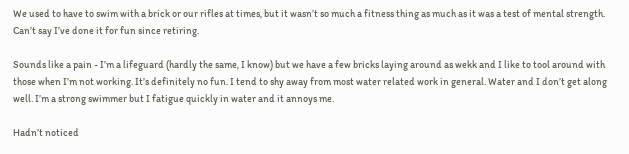We used to have to swim with a brick or our rifles at times, but it wasn’t so much a fitness thing as much as it was a test of mental strength. Can’t say I’ve done it for fun since retiring.

Sounds like a pain - I’m a lifeguard (hardly the same, I know) but we have a few bricks laying around as wekk and I like to tool around with those when I’m not working. It’s definitely no fun. I tend to shy away from most water related work in general. Water and I don’t get along well. I’m a strong swimmer but I fatigue quickly in water and it annoys me.

Hadn’t noticed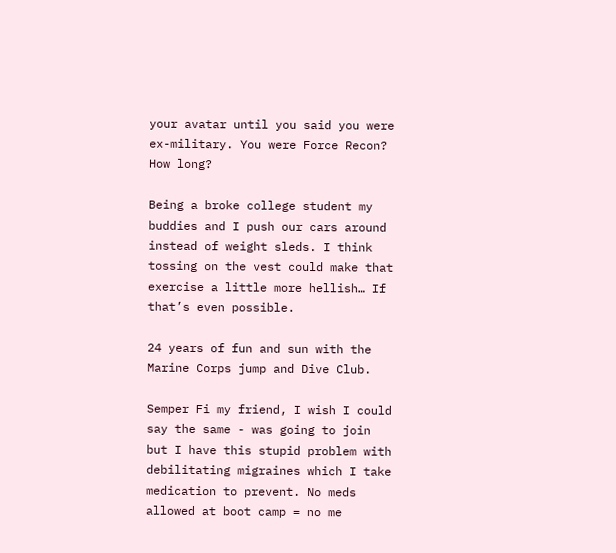your avatar until you said you were ex-military. You were Force Recon? How long?

Being a broke college student my buddies and I push our cars around instead of weight sleds. I think tossing on the vest could make that exercise a little more hellish… If that’s even possible.

24 years of fun and sun with the Marine Corps jump and Dive Club.

Semper Fi my friend, I wish I could say the same - was going to join but I have this stupid problem with debilitating migraines which I take medication to prevent. No meds allowed at boot camp = no me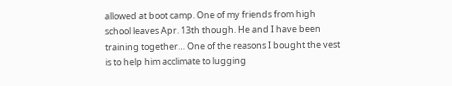allowed at boot camp. One of my friends from high school leaves Apr. 13th though. He and I have been training together… One of the reasons I bought the vest is to help him acclimate to lugging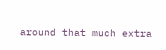around that much extra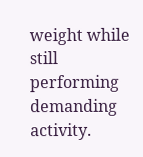weight while still performing demanding activity.